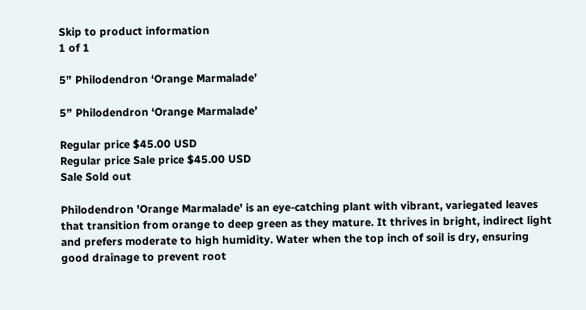Skip to product information
1 of 1

5” Philodendron ‘Orange Marmalade’

5” Philodendron ‘Orange Marmalade’

Regular price $45.00 USD
Regular price Sale price $45.00 USD
Sale Sold out

Philodendron 'Orange Marmalade' is an eye-catching plant with vibrant, variegated leaves that transition from orange to deep green as they mature. It thrives in bright, indirect light and prefers moderate to high humidity. Water when the top inch of soil is dry, ensuring good drainage to prevent root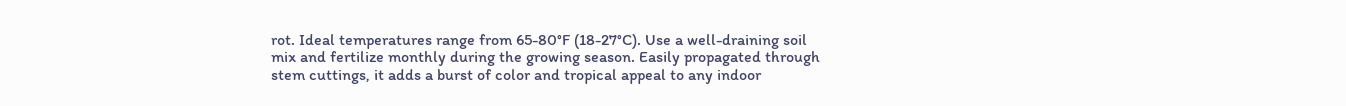rot. Ideal temperatures range from 65-80°F (18-27°C). Use a well-draining soil mix and fertilize monthly during the growing season. Easily propagated through stem cuttings, it adds a burst of color and tropical appeal to any indoor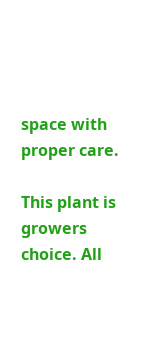space with proper care.

This plant is growers choice. All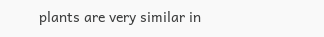plants are very similar in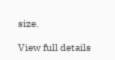size.

View full details